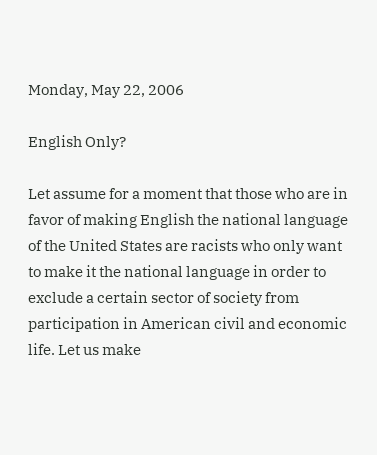Monday, May 22, 2006

English Only?

Let assume for a moment that those who are in favor of making English the national language of the United States are racists who only want to make it the national language in order to exclude a certain sector of society from participation in American civil and economic life. Let us make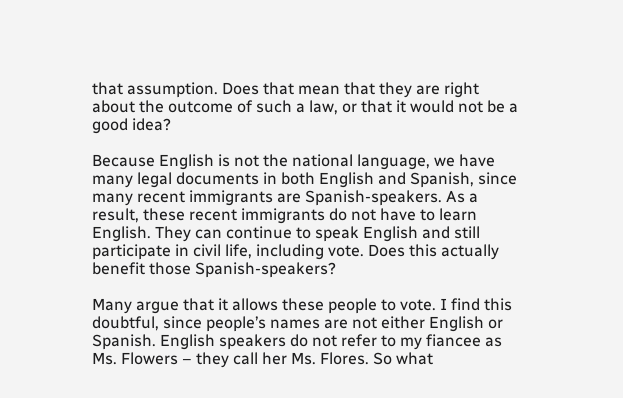that assumption. Does that mean that they are right about the outcome of such a law, or that it would not be a good idea?

Because English is not the national language, we have many legal documents in both English and Spanish, since many recent immigrants are Spanish-speakers. As a result, these recent immigrants do not have to learn English. They can continue to speak English and still participate in civil life, including vote. Does this actually benefit those Spanish-speakers?

Many argue that it allows these people to vote. I find this doubtful, since people’s names are not either English or Spanish. English speakers do not refer to my fiancee as Ms. Flowers – they call her Ms. Flores. So what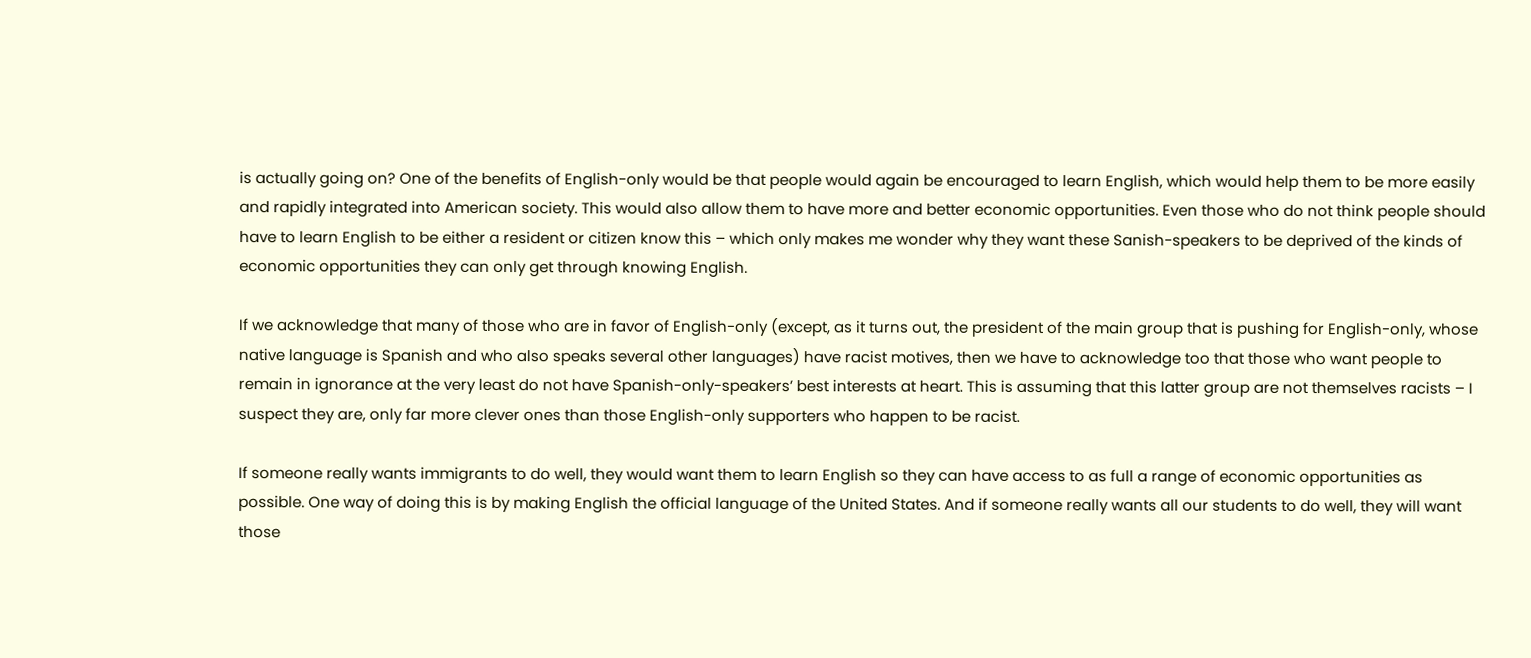is actually going on? One of the benefits of English-only would be that people would again be encouraged to learn English, which would help them to be more easily and rapidly integrated into American society. This would also allow them to have more and better economic opportunities. Even those who do not think people should have to learn English to be either a resident or citizen know this – which only makes me wonder why they want these Sanish-speakers to be deprived of the kinds of economic opportunities they can only get through knowing English.

If we acknowledge that many of those who are in favor of English-only (except, as it turns out, the president of the main group that is pushing for English-only, whose native language is Spanish and who also speaks several other languages) have racist motives, then we have to acknowledge too that those who want people to remain in ignorance at the very least do not have Spanish-only-speakers’ best interests at heart. This is assuming that this latter group are not themselves racists – I suspect they are, only far more clever ones than those English-only supporters who happen to be racist.

If someone really wants immigrants to do well, they would want them to learn English so they can have access to as full a range of economic opportunities as possible. One way of doing this is by making English the official language of the United States. And if someone really wants all our students to do well, they will want those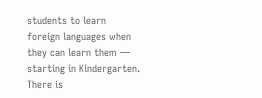students to learn foreign languages when they can learn them — starting in Kindergarten. There is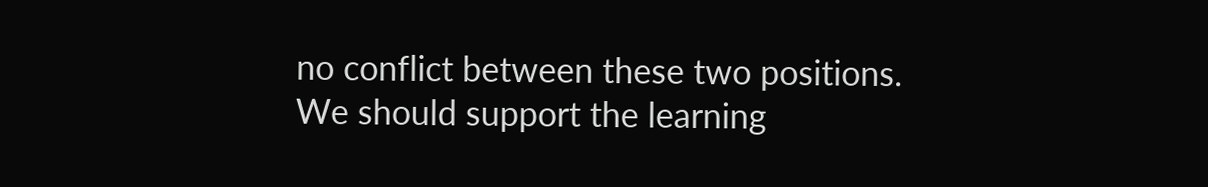no conflict between these two positions. We should support the learning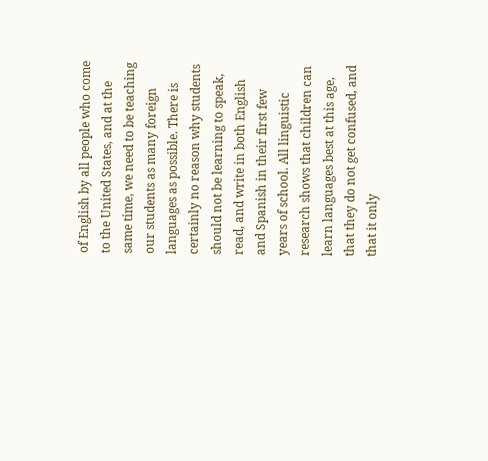of English by all people who come to the United States, and at the same time, we need to be teaching our students as many foreign languages as possible. There is certainly no reason why students should not be learning to speak, read, and write in both English and Spanish in their first few years of school. All linguistic research shows that children can learn languages best at this age, that they do not get confused, and that it only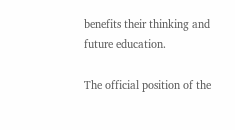benefits their thinking and future education.

The official position of the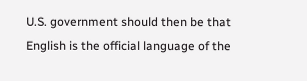U.S. government should then be that English is the official language of the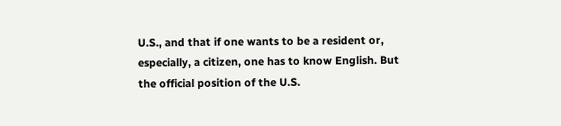U.S., and that if one wants to be a resident or, especially, a citizen, one has to know English. But the official position of the U.S.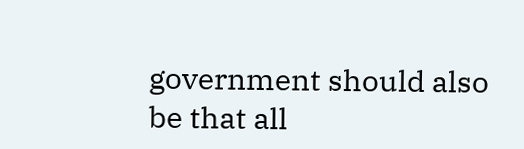government should also be that all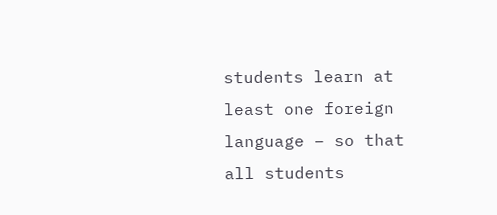students learn at least one foreign language – so that all students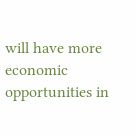will have more economic opportunities in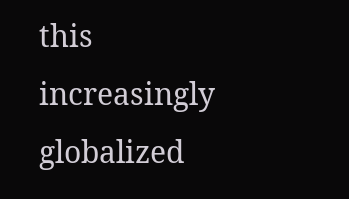this increasingly globalized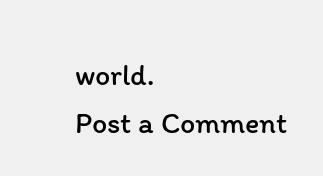world.
Post a Comment